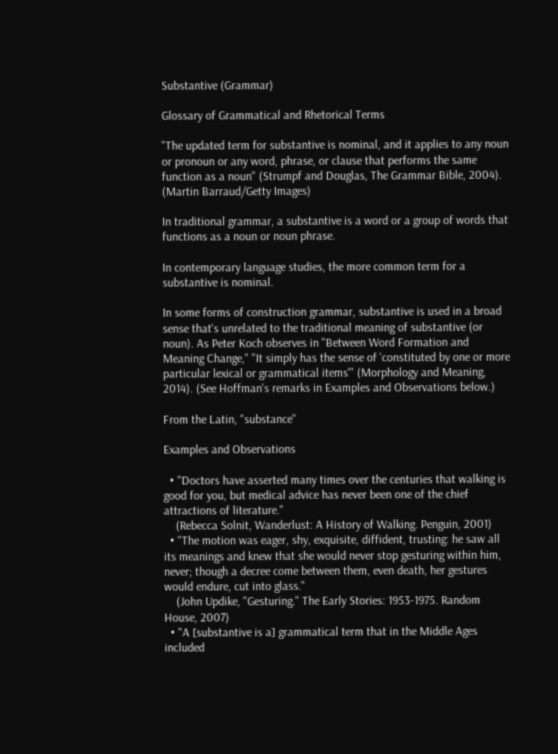Substantive (Grammar)

Glossary of Grammatical and Rhetorical Terms

"The updated term for substantive is nominal, and it applies to any noun or pronoun or any word, phrase, or clause that performs the same function as a noun" (Strumpf and Douglas, The Grammar Bible, 2004). (Martin Barraud/Getty Images)

In traditional grammar, a substantive is a word or a group of words that functions as a noun or noun phrase.

In contemporary language studies, the more common term for a substantive is nominal.

In some forms of construction grammar, substantive is used in a broad sense that's unrelated to the traditional meaning of substantive (or noun). As Peter Koch observes in "Between Word Formation and Meaning Change," "It simply has the sense of 'constituted by one or more particular lexical or grammatical items'" (Morphology and Meaning, 2014). (See Hoffman's remarks in Examples and Observations below.)

From the Latin, "substance"

Examples and Observations

  • "Doctors have asserted many times over the centuries that walking is good for you, but medical advice has never been one of the chief attractions of literature."
    (Rebecca Solnit, Wanderlust: A History of Walking. Penguin, 2001)
  • "The motion was eager, shy, exquisite, diffident, trusting: he saw all its meanings and knew that she would never stop gesturing within him, never; though a decree come between them, even death, her gestures would endure, cut into glass."
    (John Updike, "Gesturing." The Early Stories: 1953-1975. Random House, 2007)
  • "A [substantive is a] grammatical term that in the Middle Ages included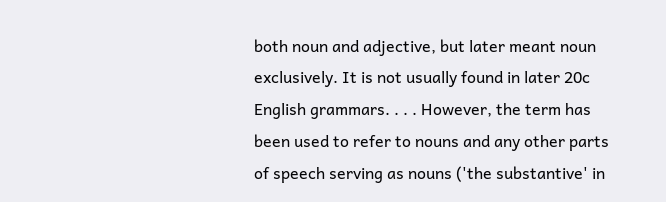both noun and adjective, but later meant noun exclusively. It is not usually found in later 20c English grammars. . . . However, the term has been used to refer to nouns and any other parts of speech serving as nouns ('the substantive' in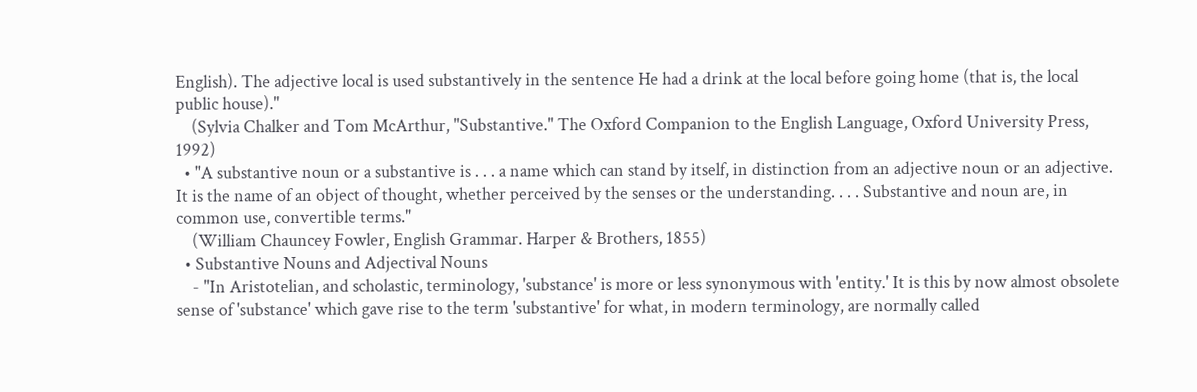English). The adjective local is used substantively in the sentence He had a drink at the local before going home (that is, the local public house)."
    (Sylvia Chalker and Tom McArthur, "Substantive." The Oxford Companion to the English Language, Oxford University Press, 1992)
  • "A substantive noun or a substantive is . . . a name which can stand by itself, in distinction from an adjective noun or an adjective. It is the name of an object of thought, whether perceived by the senses or the understanding. . . . Substantive and noun are, in common use, convertible terms."
    (William Chauncey Fowler, English Grammar. Harper & Brothers, 1855)
  • Substantive Nouns and Adjectival Nouns
    - "In Aristotelian, and scholastic, terminology, 'substance' is more or less synonymous with 'entity.' It is this by now almost obsolete sense of 'substance' which gave rise to the term 'substantive' for what, in modern terminology, are normally called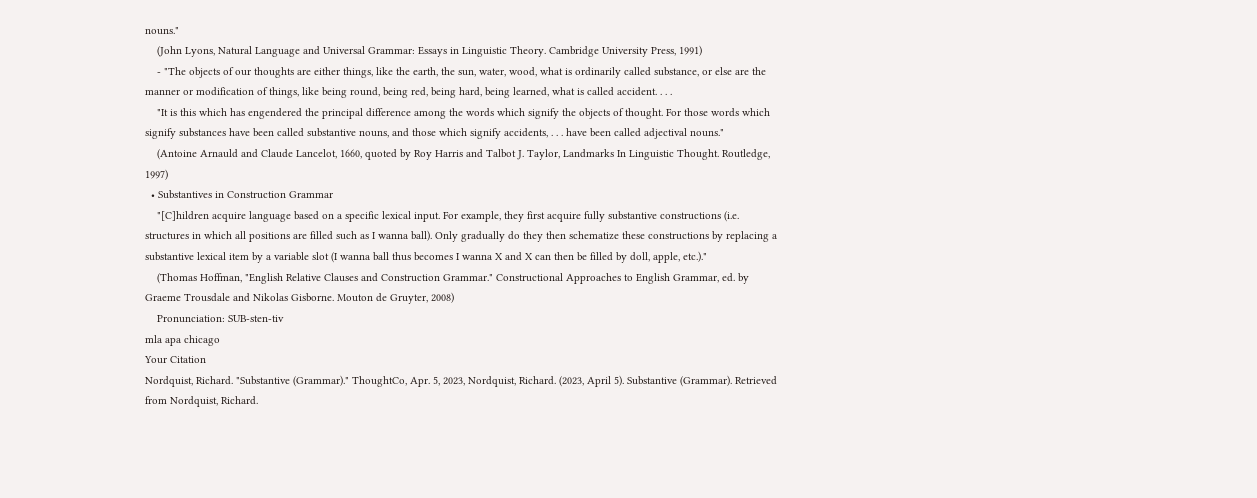nouns."
    (John Lyons, Natural Language and Universal Grammar: Essays in Linguistic Theory. Cambridge University Press, 1991)
    - "The objects of our thoughts are either things, like the earth, the sun, water, wood, what is ordinarily called substance, or else are the manner or modification of things, like being round, being red, being hard, being learned, what is called accident. . . .
    "It is this which has engendered the principal difference among the words which signify the objects of thought. For those words which signify substances have been called substantive nouns, and those which signify accidents, . . . have been called adjectival nouns."
    (Antoine Arnauld and Claude Lancelot, 1660, quoted by Roy Harris and Talbot J. Taylor, Landmarks In Linguistic Thought. Routledge, 1997)
  • Substantives in Construction Grammar
    "[C]hildren acquire language based on a specific lexical input. For example, they first acquire fully substantive constructions (i.e. structures in which all positions are filled such as I wanna ball). Only gradually do they then schematize these constructions by replacing a substantive lexical item by a variable slot (I wanna ball thus becomes I wanna X and X can then be filled by doll, apple, etc.)."
    (Thomas Hoffman, "English Relative Clauses and Construction Grammar." Constructional Approaches to English Grammar, ed. by Graeme Trousdale and Nikolas Gisborne. Mouton de Gruyter, 2008)
    Pronunciation: SUB-sten-tiv
mla apa chicago
Your Citation
Nordquist, Richard. "Substantive (Grammar)." ThoughtCo, Apr. 5, 2023, Nordquist, Richard. (2023, April 5). Substantive (Grammar). Retrieved from Nordquist, Richard.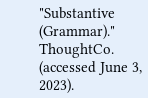"Substantive (Grammar)." ThoughtCo. (accessed June 3, 2023).